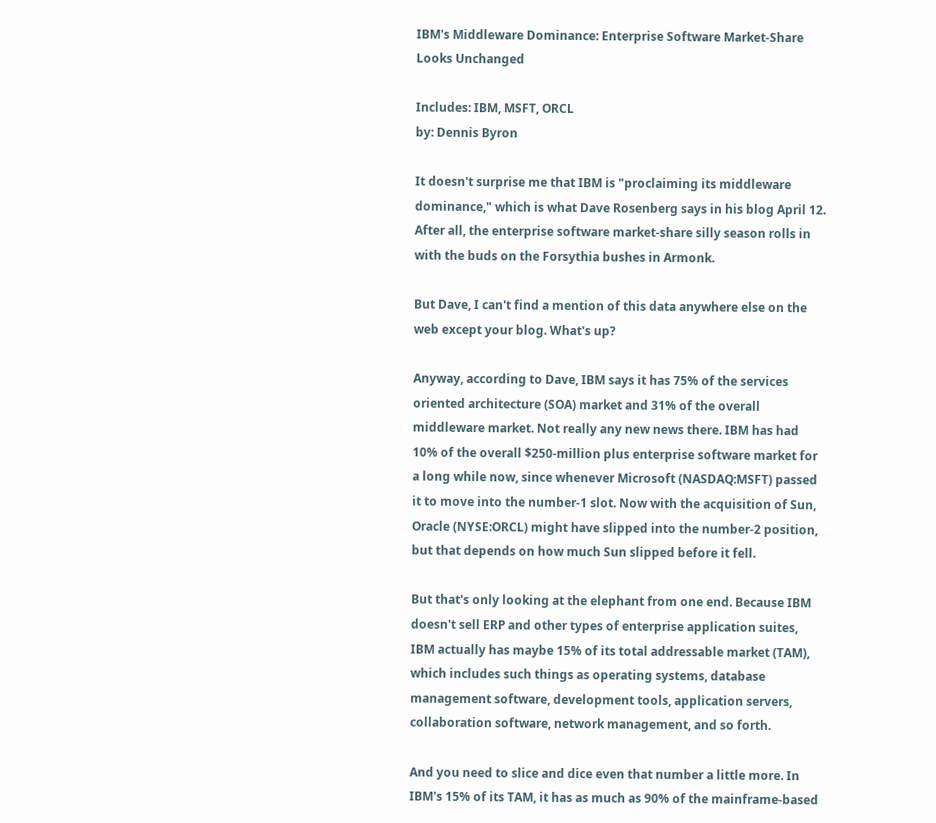IBM's Middleware Dominance: Enterprise Software Market-Share Looks Unchanged

Includes: IBM, MSFT, ORCL
by: Dennis Byron

It doesn't surprise me that IBM is "proclaiming its middleware dominance," which is what Dave Rosenberg says in his blog April 12. After all, the enterprise software market-share silly season rolls in with the buds on the Forsythia bushes in Armonk.

But Dave, I can't find a mention of this data anywhere else on the web except your blog. What's up?

Anyway, according to Dave, IBM says it has 75% of the services oriented architecture (SOA) market and 31% of the overall middleware market. Not really any new news there. IBM has had 10% of the overall $250-million plus enterprise software market for a long while now, since whenever Microsoft (NASDAQ:MSFT) passed it to move into the number-1 slot. Now with the acquisition of Sun, Oracle (NYSE:ORCL) might have slipped into the number-2 position, but that depends on how much Sun slipped before it fell.

But that's only looking at the elephant from one end. Because IBM doesn't sell ERP and other types of enterprise application suites, IBM actually has maybe 15% of its total addressable market (TAM), which includes such things as operating systems, database management software, development tools, application servers, collaboration software, network management, and so forth.

And you need to slice and dice even that number a little more. In IBM's 15% of its TAM, it has as much as 90% of the mainframe-based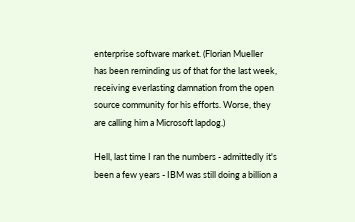enterprise software market. (Florian Mueller has been reminding us of that for the last week, receiving everlasting damnation from the open source community for his efforts. Worse, they are calling him a Microsoft lapdog.)

Hell, last time I ran the numbers - admittedly it's been a few years - IBM was still doing a billion a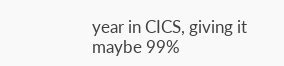year in CICS, giving it maybe 99%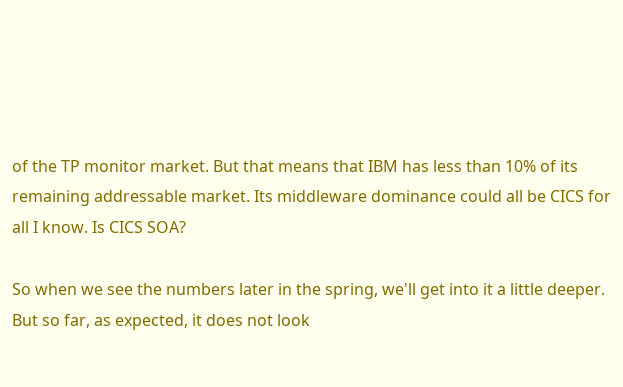of the TP monitor market. But that means that IBM has less than 10% of its remaining addressable market. Its middleware dominance could all be CICS for all I know. Is CICS SOA?

So when we see the numbers later in the spring, we'll get into it a little deeper. But so far, as expected, it does not look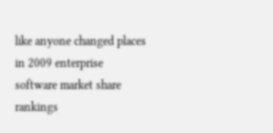like anyone changed places in 2009 enterprise software market share rankings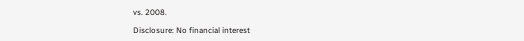vs. 2008.

Disclosure: No financial interest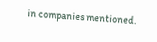in companies mentioned.